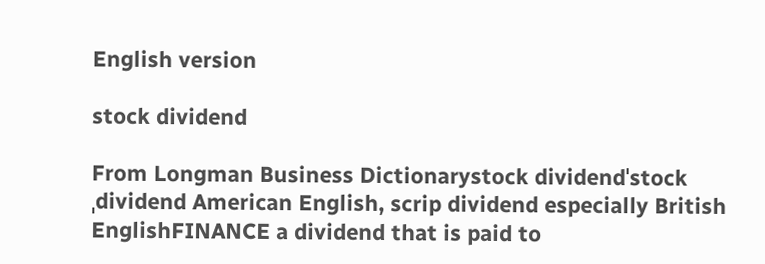English version

stock dividend

From Longman Business Dictionarystock dividendˈstock ˌdividend American English, scrip dividend especially British EnglishFINANCE a dividend that is paid to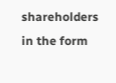shareholders in the form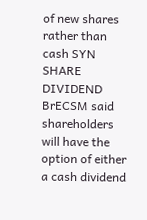of new shares rather than cash SYN SHARE DIVIDEND BrECSM said shareholders will have the option of either a cash dividend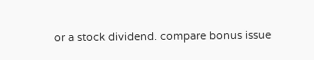or a stock dividend. compare bonus issue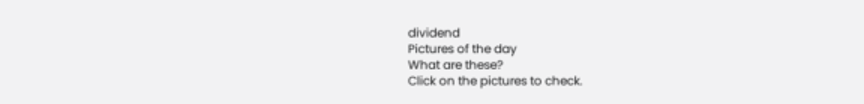dividend
Pictures of the day
What are these?
Click on the pictures to check.